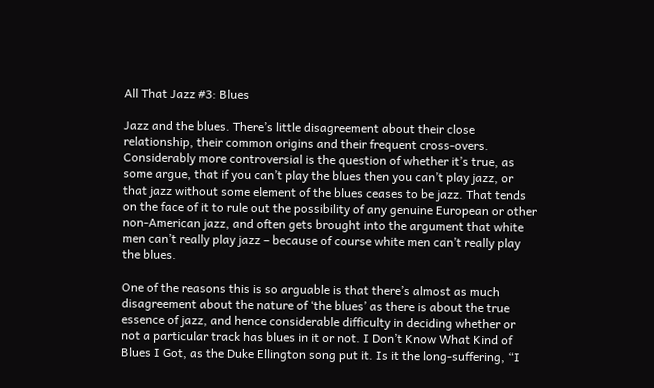All That Jazz #3: Blues

Jazz and the blues. There’s little disagreement about their close relationship, their common origins and their frequent cross-overs. Considerably more controversial is the question of whether it’s true, as some argue, that if you can’t play the blues then you can’t play jazz, or that jazz without some element of the blues ceases to be jazz. That tends on the face of it to rule out the possibility of any genuine European or other non-American jazz, and often gets brought into the argument that white men can’t really play jazz – because of course white men can’t really play the blues.

One of the reasons this is so arguable is that there’s almost as much disagreement about the nature of ‘the blues’ as there is about the true essence of jazz, and hence considerable difficulty in deciding whether or not a particular track has blues in it or not. I Don’t Know What Kind of Blues I Got, as the Duke Ellington song put it. Is it the long-suffering, “I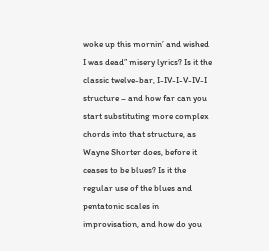woke up this mornin’ and wished I was dead” misery lyrics? Is it the classic twelve-bar, I-IV-I-V-IV-I structure – and how far can you start substituting more complex chords into that structure, as Wayne Shorter does, before it ceases to be blues? Is it the regular use of the blues and pentatonic scales in improvisation, and how do you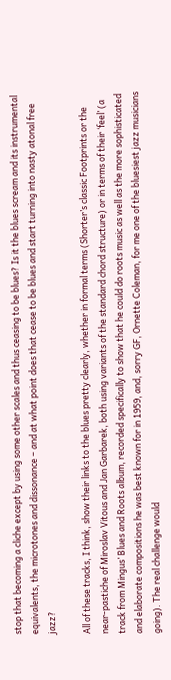stop that becoming a cliche except by using some other scales and thus ceasing to be blues? Is it the blues scream and its instrumental equivalents, the microtones and dissonance – and at what point does that cease to be blues and start turning into nasty atonal free jazz?

All of these tracks, I think, show their links to the blues pretty clearly, whether in formal terms (Shorter’s classic Footprints or the near-pastiche of Miroslav Vitous and Jan Garbarek, both using variants of the standard chord structure) or in terms of their ‘feel’ (a track from Mingus’ Blues and Roots album, recorded specifically to show that he could do roots music as well as the more sophisticated and elaborate compositions he was best known for in 1959, and, sorry GF, Ornette Coleman, for me one of the bluesiest jazz musicians going). The real challenge would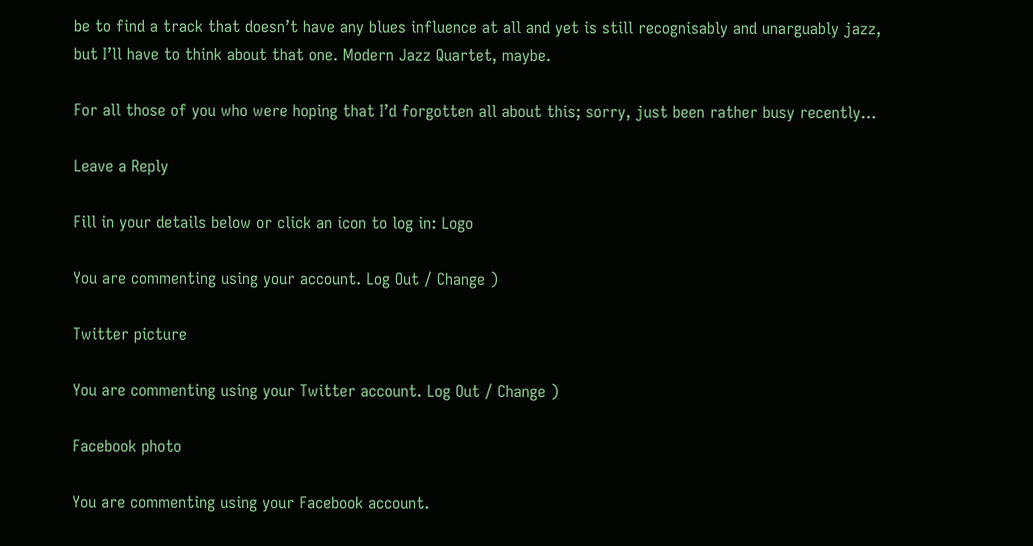be to find a track that doesn’t have any blues influence at all and yet is still recognisably and unarguably jazz, but I’ll have to think about that one. Modern Jazz Quartet, maybe.

For all those of you who were hoping that I’d forgotten all about this; sorry, just been rather busy recently…

Leave a Reply

Fill in your details below or click an icon to log in: Logo

You are commenting using your account. Log Out / Change )

Twitter picture

You are commenting using your Twitter account. Log Out / Change )

Facebook photo

You are commenting using your Facebook account.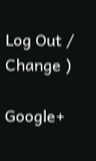Log Out / Change )

Google+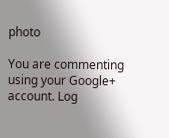photo

You are commenting using your Google+ account. Log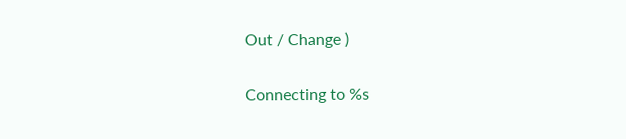Out / Change )

Connecting to %s